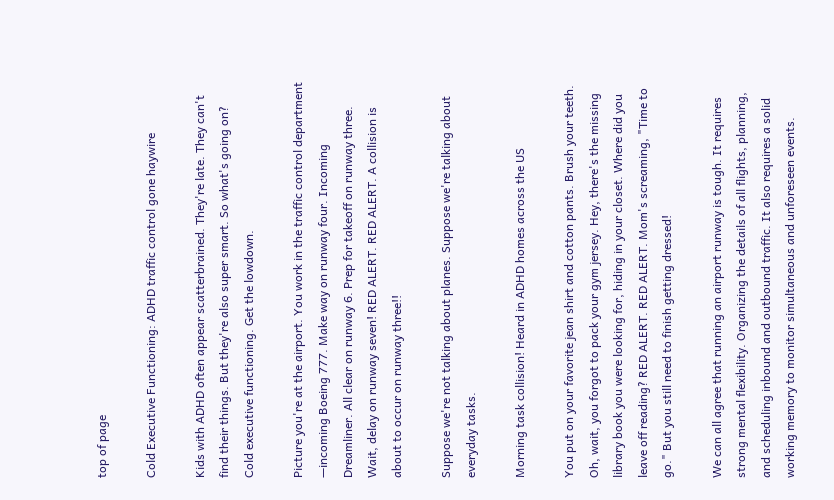top of page

Cold Executive Functioning: ADHD traffic control gone haywire

Kids with ADHD often appear scatterbrained. They're late. They can't find their things. But they're also super smart. So what's going on? Cold executive functioning. Get the lowdown.

Picture you're at the airport. You work in the traffic control department —incoming Boeing 777. Make way on runway four. Incoming Dreamliner. All clear on runway 6. Prep for takeoff on runway three. Wait, delay on runway seven! RED ALERT. RED ALERT. A collision is about to occur on runway three!!

Suppose we're not talking about planes. Suppose we're talking about everyday tasks.

Morning task collision! Heard in ADHD homes across the US

You put on your favorite jean shirt and cotton pants. Brush your teeth. Oh, wait, you forgot to pack your gym jersey. Hey, there's the missing library book you were looking for, hiding in your closet. Where did you leave off reading? RED ALERT. RED ALERT. Mom's screaming, "Time to go." But you still need to finish getting dressed!

We can all agree that running an airport runway is tough. It requires strong mental flexibility. Organizing the details of all flights, planning, and scheduling inbound and outbound traffic. It also requires a solid working memory to monitor simultaneous and unforeseen events.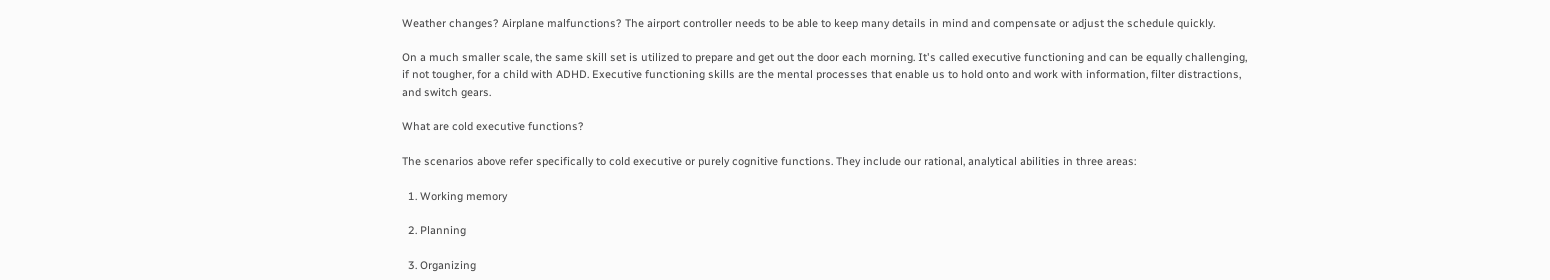Weather changes? Airplane malfunctions? The airport controller needs to be able to keep many details in mind and compensate or adjust the schedule quickly.

On a much smaller scale, the same skill set is utilized to prepare and get out the door each morning. It's called executive functioning and can be equally challenging, if not tougher, for a child with ADHD. Executive functioning skills are the mental processes that enable us to hold onto and work with information, filter distractions, and switch gears.

What are cold executive functions?

The scenarios above refer specifically to cold executive or purely cognitive functions. They include our rational, analytical abilities in three areas:

  1. Working memory

  2. Planning

  3. Organizing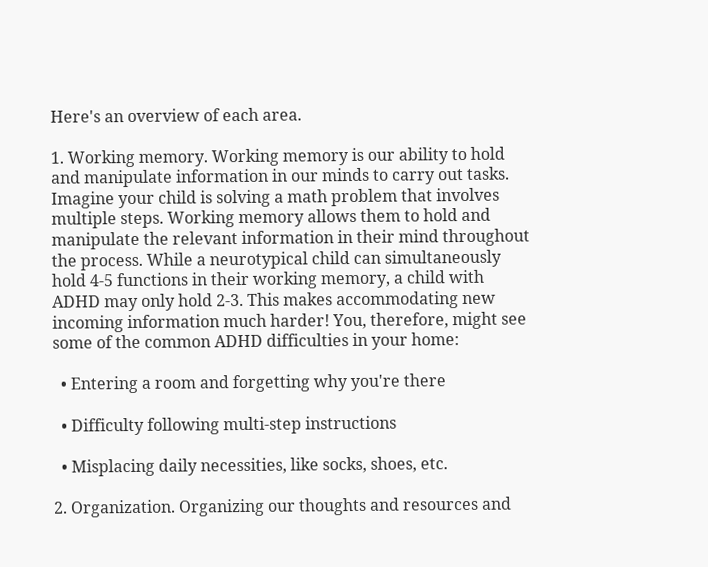Here's an overview of each area.

1. Working memory. Working memory is our ability to hold and manipulate information in our minds to carry out tasks. Imagine your child is solving a math problem that involves multiple steps. Working memory allows them to hold and manipulate the relevant information in their mind throughout the process. While a neurotypical child can simultaneously hold 4-5 functions in their working memory, a child with ADHD may only hold 2-3. This makes accommodating new incoming information much harder! You, therefore, might see some of the common ADHD difficulties in your home:

  • Entering a room and forgetting why you're there

  • Difficulty following multi-step instructions

  • Misplacing daily necessities, like socks, shoes, etc.

2. Organization. Organizing our thoughts and resources and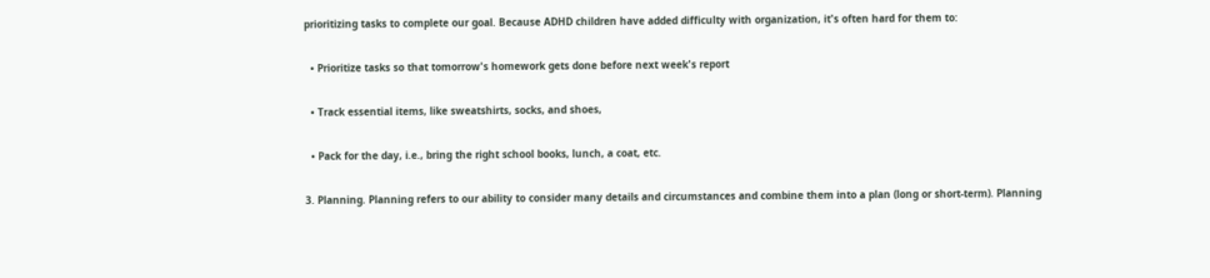prioritizing tasks to complete our goal. Because ADHD children have added difficulty with organization, it's often hard for them to:

  • Prioritize tasks so that tomorrow's homework gets done before next week's report

  • Track essential items, like sweatshirts, socks, and shoes,

  • Pack for the day, i.e., bring the right school books, lunch, a coat, etc.

3. Planning. Planning refers to our ability to consider many details and circumstances and combine them into a plan (long or short-term). Planning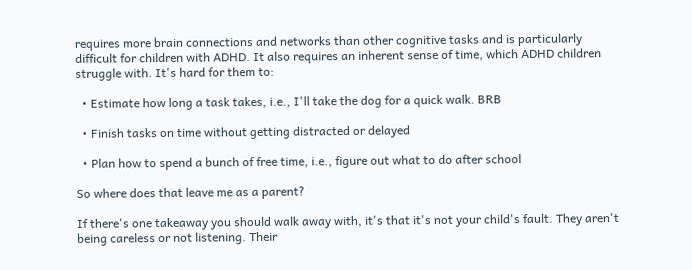requires more brain connections and networks than other cognitive tasks and is particularly difficult for children with ADHD. It also requires an inherent sense of time, which ADHD children struggle with. It's hard for them to:

  • Estimate how long a task takes, i.e., I'll take the dog for a quick walk. BRB

  • Finish tasks on time without getting distracted or delayed

  • Plan how to spend a bunch of free time, i.e., figure out what to do after school

So where does that leave me as a parent?

If there's one takeaway you should walk away with, it's that it's not your child's fault. They aren't being careless or not listening. Their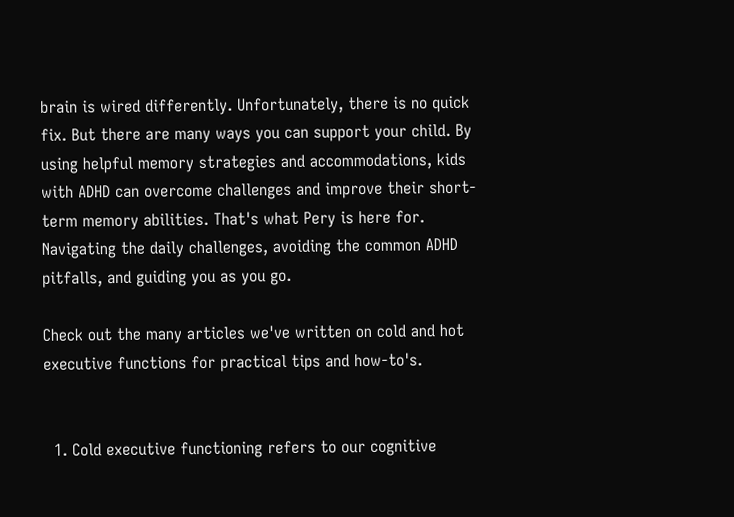brain is wired differently. Unfortunately, there is no quick fix. But there are many ways you can support your child. By using helpful memory strategies and accommodations, kids with ADHD can overcome challenges and improve their short-term memory abilities. That's what Pery is here for. Navigating the daily challenges, avoiding the common ADHD pitfalls, and guiding you as you go.

Check out the many articles we've written on cold and hot executive functions for practical tips and how-to's.


  1. Cold executive functioning refers to our cognitive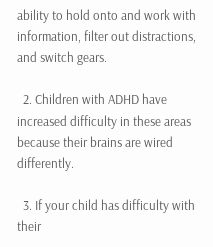ability to hold onto and work with information, filter out distractions, and switch gears.

  2. Children with ADHD have increased difficulty in these areas because their brains are wired differently.

  3. If your child has difficulty with their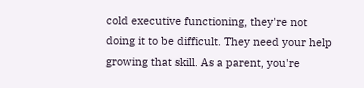cold executive functioning, they're not doing it to be difficult. They need your help growing that skill. As a parent, you're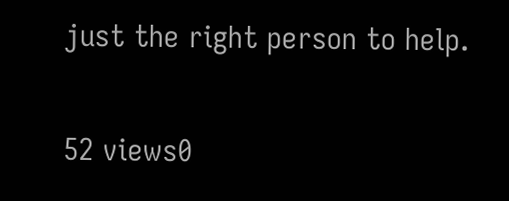just the right person to help.

52 views0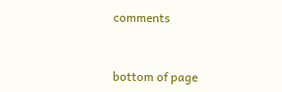comments


bottom of page